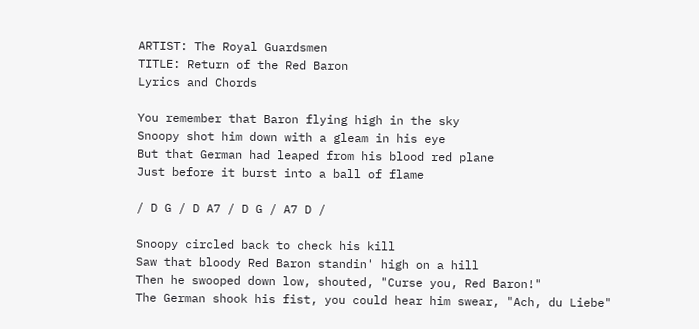ARTIST: The Royal Guardsmen
TITLE: Return of the Red Baron
Lyrics and Chords

You remember that Baron flying high in the sky
Snoopy shot him down with a gleam in his eye
But that German had leaped from his blood red plane
Just before it burst into a ball of flame

/ D G / D A7 / D G / A7 D /

Snoopy circled back to check his kill
Saw that bloody Red Baron standin' high on a hill
Then he swooped down low, shouted, "Curse you, Red Baron!"
The German shook his fist, you could hear him swear, "Ach, du Liebe"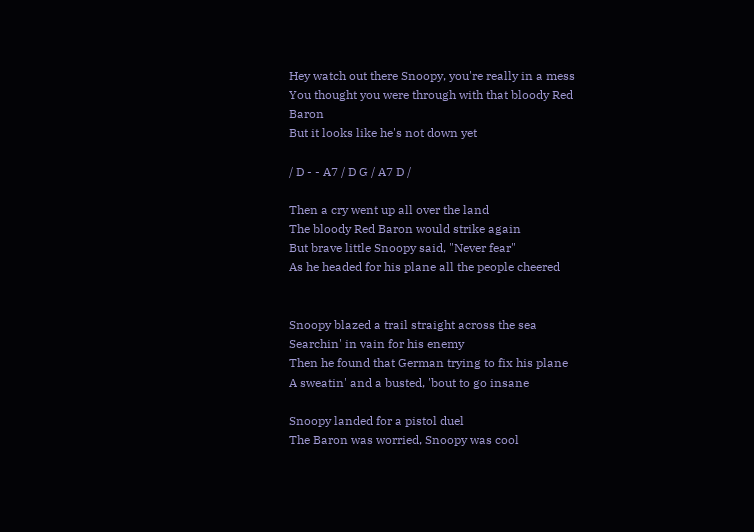Hey watch out there Snoopy, you're really in a mess
You thought you were through with that bloody Red Baron
But it looks like he's not down yet

/ D - - A7 / D G / A7 D /

Then a cry went up all over the land
The bloody Red Baron would strike again
But brave little Snoopy said, "Never fear"
As he headed for his plane all the people cheered


Snoopy blazed a trail straight across the sea
Searchin' in vain for his enemy
Then he found that German trying to fix his plane
A sweatin' and a busted, 'bout to go insane

Snoopy landed for a pistol duel
The Baron was worried, Snoopy was cool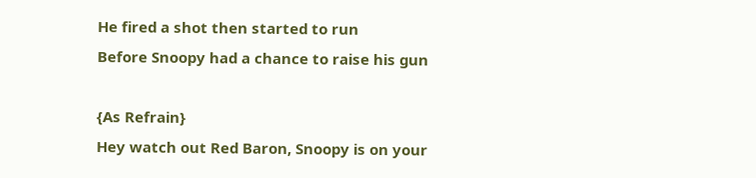He fired a shot then started to run
Before Snoopy had a chance to raise his gun

{As Refrain}
Hey watch out Red Baron, Snoopy is on your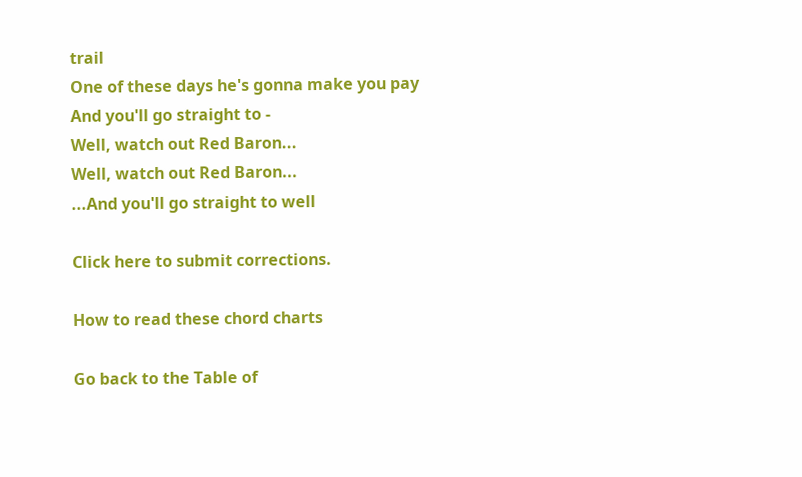trail
One of these days he's gonna make you pay
And you'll go straight to -
Well, watch out Red Baron...
Well, watch out Red Baron...
...And you'll go straight to well

Click here to submit corrections.

How to read these chord charts

Go back to the Table of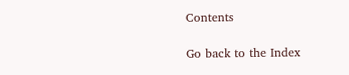Contents

Go back to the Index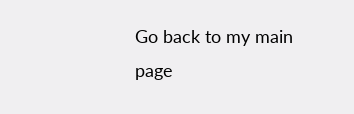Go back to my main page